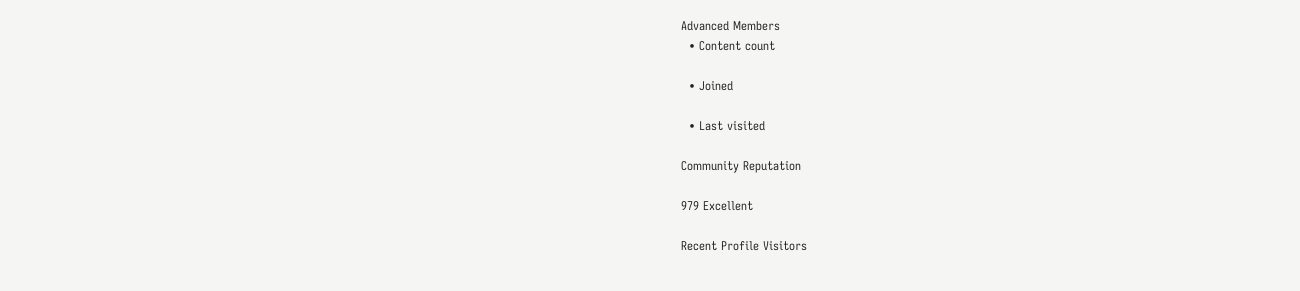Advanced Members
  • Content count

  • Joined

  • Last visited

Community Reputation

979 Excellent

Recent Profile Visitors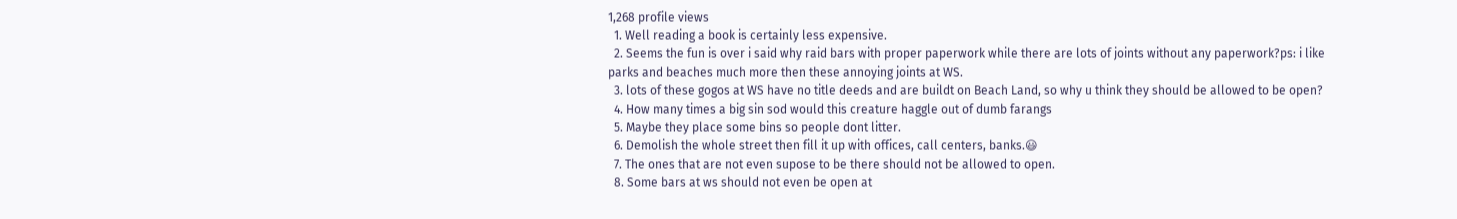1,268 profile views
  1. Well reading a book is certainly less expensive.
  2. Seems the fun is over i said why raid bars with proper paperwork while there are lots of joints without any paperwork?ps: i like parks and beaches much more then these annoying joints at WS.
  3. lots of these gogos at WS have no title deeds and are buildt on Beach Land, so why u think they should be allowed to be open?
  4. How many times a big sin sod would this creature haggle out of dumb farangs
  5. Maybe they place some bins so people dont litter.
  6. Demolish the whole street then fill it up with offices, call centers, banks.😃
  7. The ones that are not even supose to be there should not be allowed to open.
  8. Some bars at ws should not even be open at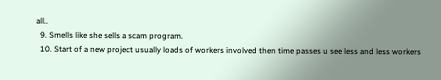all..
  9. Smells like she sells a scam program.
  10. Start of a new project usually loads of workers involved then time passes u see less and less workers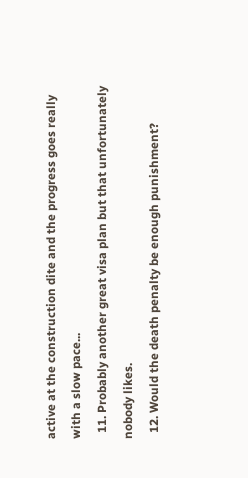active at the construction dite and the progress goes really with a slow pace...
  11. Probably another great visa plan but that unfortunately nobody likes.
  12. Would the death penalty be enough punishment?